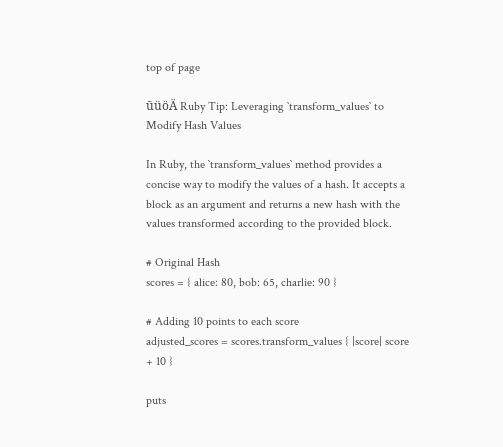top of page

ūüöÄ Ruby Tip: Leveraging `transform_values` to Modify Hash Values

In Ruby, the `transform_values` method provides a concise way to modify the values of a hash. It accepts a block as an argument and returns a new hash with the values transformed according to the provided block.

# Original Hash
scores = { alice: 80, bob: 65, charlie: 90 }

# Adding 10 points to each score
adjusted_scores = scores.transform_values { |score| score + 10 }

puts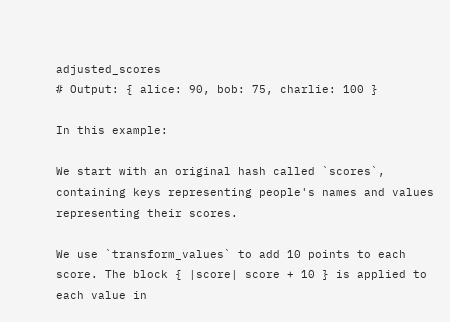adjusted_scores
# Output: { alice: 90, bob: 75, charlie: 100 }

In this example:

We start with an original hash called `scores`, containing keys representing people's names and values representing their scores.

We use `transform_values` to add 10 points to each score. The block { |score| score + 10 } is applied to each value in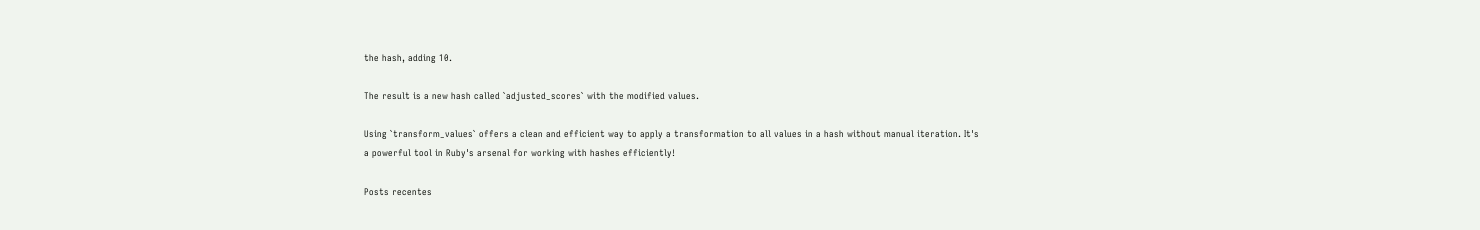the hash, adding 10.

The result is a new hash called `adjusted_scores` with the modified values.

Using `transform_values` offers a clean and efficient way to apply a transformation to all values in a hash without manual iteration. It's a powerful tool in Ruby's arsenal for working with hashes efficiently!

Posts recentes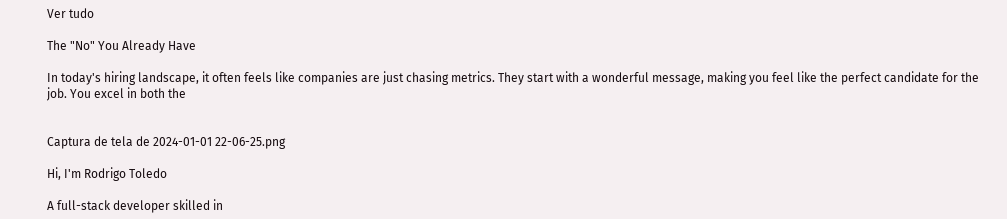Ver tudo

The "No" You Already Have

In today's hiring landscape, it often feels like companies are just chasing metrics. They start with a wonderful message, making you feel like the perfect candidate for the job. You excel in both the


Captura de tela de 2024-01-01 22-06-25.png

Hi, I'm Rodrigo Toledo

A full-stack developer skilled in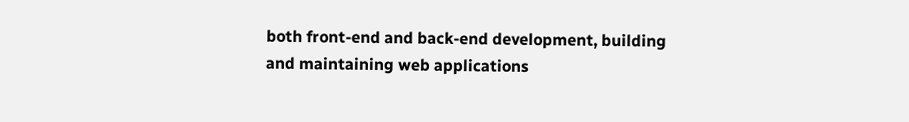both front-end and back-end development, building and maintaining web applications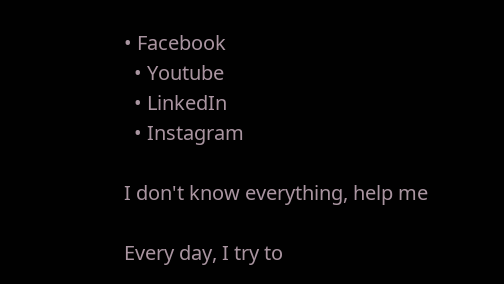• Facebook
  • Youtube
  • LinkedIn
  • Instagram

I don't know everything, help me

Every day, I try to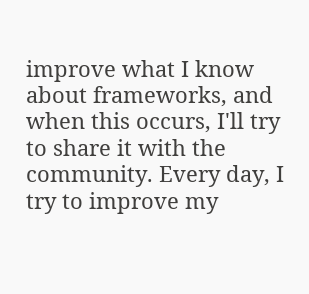improve what I know about frameworks, and when this occurs, I'll try to share it with the community. Every day, I try to improve my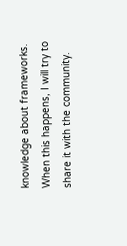knowledge about frameworks. When this happens, I will try to share it with the community.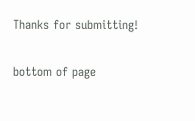Thanks for submitting!

bottom of page